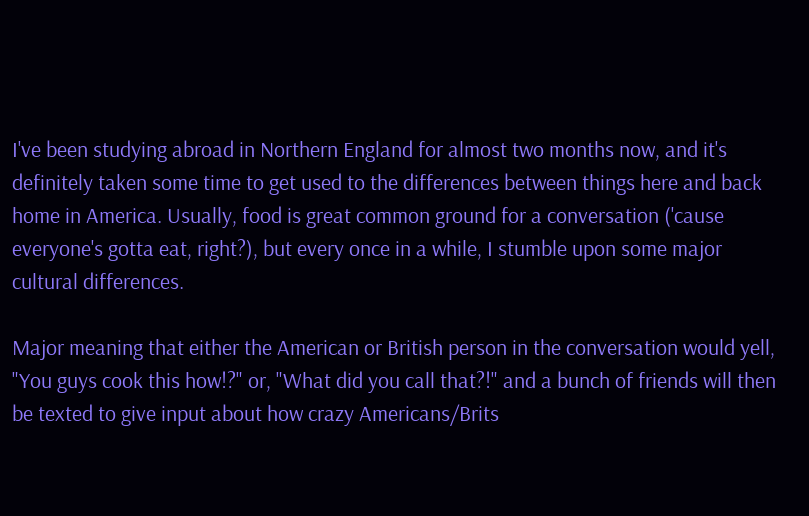I've been studying abroad in Northern England for almost two months now, and it's definitely taken some time to get used to the differences between things here and back home in America. Usually, food is great common ground for a conversation ('cause everyone's gotta eat, right?), but every once in a while, I stumble upon some major cultural differences.

Major meaning that either the American or British person in the conversation would yell, "You guys cook this how!?" or, "What did you call that?!" and a bunch of friends will then be texted to give input about how crazy Americans/Brits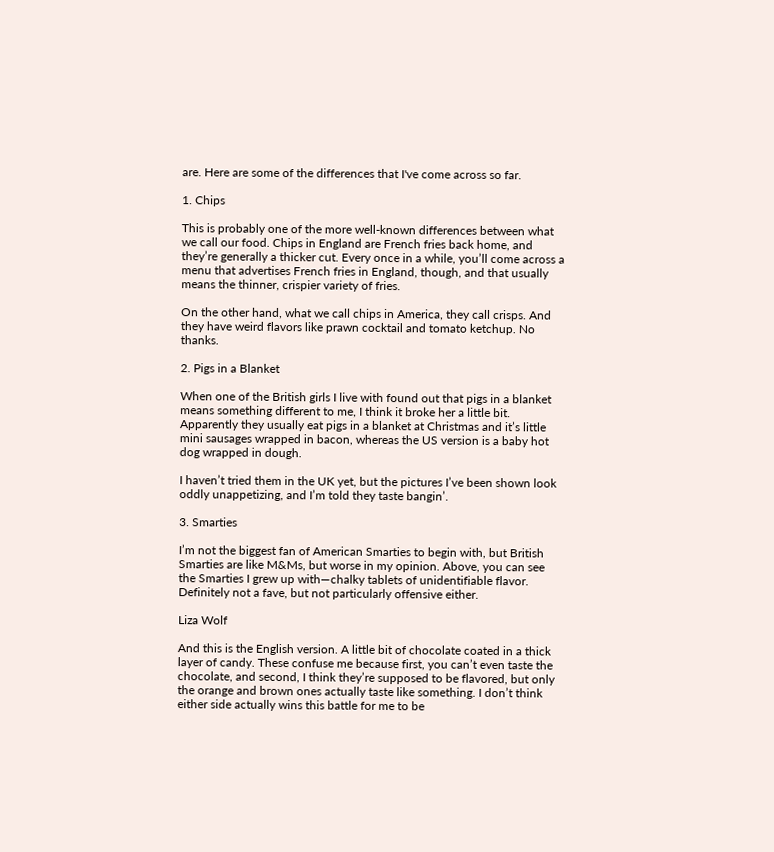are. Here are some of the differences that I've come across so far.

1. Chips

This is probably one of the more well-known differences between what we call our food. Chips in England are French fries back home, and they’re generally a thicker cut. Every once in a while, you’ll come across a menu that advertises French fries in England, though, and that usually means the thinner, crispier variety of fries.

On the other hand, what we call chips in America, they call crisps. And they have weird flavors like prawn cocktail and tomato ketchup. No thanks.

2. Pigs in a Blanket

When one of the British girls I live with found out that pigs in a blanket means something different to me, I think it broke her a little bit. Apparently they usually eat pigs in a blanket at Christmas and it’s little mini sausages wrapped in bacon, whereas the US version is a baby hot dog wrapped in dough.

I haven’t tried them in the UK yet, but the pictures I’ve been shown look oddly unappetizing, and I’m told they taste bangin’.

3. Smarties

I’m not the biggest fan of American Smarties to begin with, but British Smarties are like M&Ms, but worse in my opinion. Above, you can see the Smarties I grew up with—chalky tablets of unidentifiable flavor. Definitely not a fave, but not particularly offensive either.

Liza Wolf

And this is the English version. A little bit of chocolate coated in a thick layer of candy. These confuse me because first, you can’t even taste the chocolate, and second, I think they’re supposed to be flavored, but only the orange and brown ones actually taste like something. I don’t think either side actually wins this battle for me to be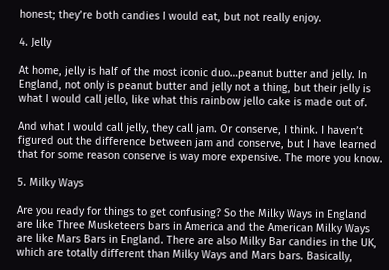honest; they’re both candies I would eat, but not really enjoy.

4. Jelly

At home, jelly is half of the most iconic duo…peanut butter and jelly. In England, not only is peanut butter and jelly not a thing, but their jelly is what I would call jello, like what this rainbow jello cake is made out of.

And what I would call jelly, they call jam. Or conserve, I think. I haven’t figured out the difference between jam and conserve, but I have learned that for some reason conserve is way more expensive. The more you know.

5. Milky Ways

Are you ready for things to get confusing? So the Milky Ways in England are like Three Musketeers bars in America and the American Milky Ways are like Mars Bars in England. There are also Milky Bar candies in the UK, which are totally different than Milky Ways and Mars bars. Basically,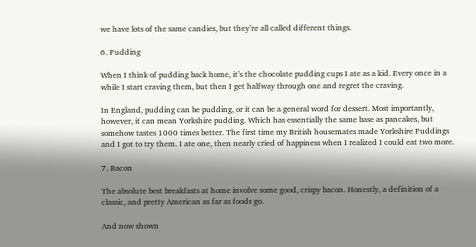we have lots of the same candies, but they’re all called different things.

6. Pudding

When I think of pudding back home, it’s the chocolate pudding cups I ate as a kid. Every once in a while I start craving them, but then I get halfway through one and regret the craving.

In England, pudding can be pudding, or it can be a general word for dessert. Most importantly, however, it can mean Yorkshire pudding. Which has essentially the same base as pancakes, but somehow tastes 1000 times better. The first time my British housemates made Yorkshire Puddings and I got to try them. I ate one, then nearly cried of happiness when I realized I could eat two more.

7. Bacon

The absolute best breakfasts at home involve some good, crispy bacon. Honestly, a definition of a classic, and pretty American as far as foods go.

And now shown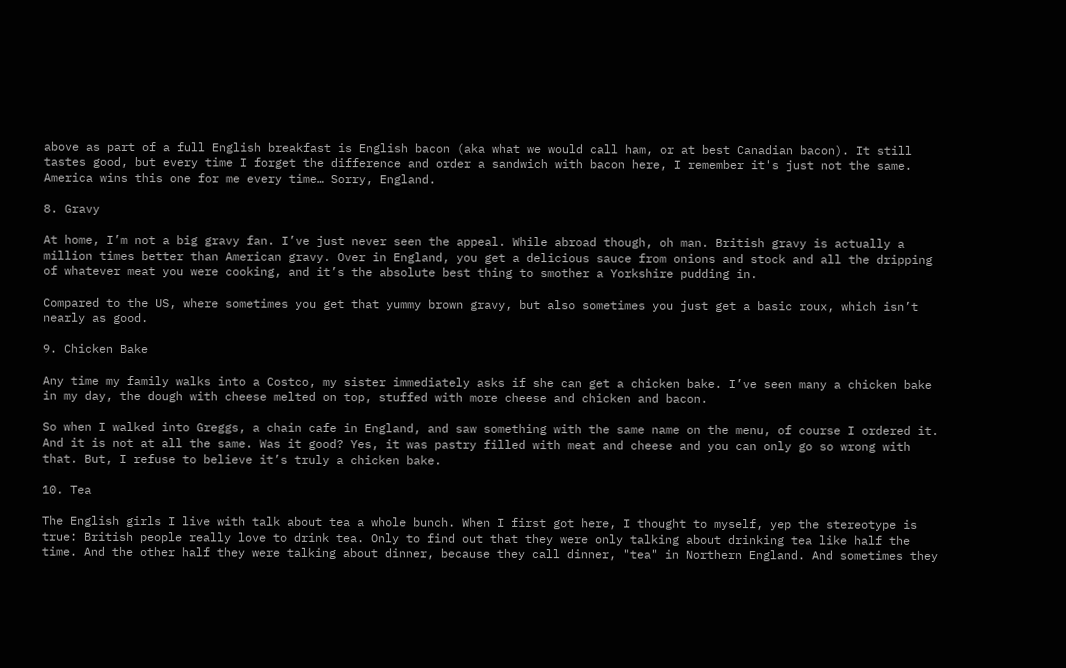above as part of a full English breakfast is English bacon (aka what we would call ham, or at best Canadian bacon). It still tastes good, but every time I forget the difference and order a sandwich with bacon here, I remember it's just not the same. America wins this one for me every time… Sorry, England.

8. Gravy

At home, I’m not a big gravy fan. I’ve just never seen the appeal. While abroad though, oh man. British gravy is actually a million times better than American gravy. Over in England, you get a delicious sauce from onions and stock and all the dripping of whatever meat you were cooking, and it’s the absolute best thing to smother a Yorkshire pudding in.

Compared to the US, where sometimes you get that yummy brown gravy, but also sometimes you just get a basic roux, which isn’t nearly as good.

9. Chicken Bake

Any time my family walks into a Costco, my sister immediately asks if she can get a chicken bake. I’ve seen many a chicken bake in my day, the dough with cheese melted on top, stuffed with more cheese and chicken and bacon.

So when I walked into Greggs, a chain cafe in England, and saw something with the same name on the menu, of course I ordered it. And it is not at all the same. Was it good? Yes, it was pastry filled with meat and cheese and you can only go so wrong with that. But, I refuse to believe it’s truly a chicken bake.

10. Tea

The English girls I live with talk about tea a whole bunch. When I first got here, I thought to myself, yep the stereotype is true: British people really love to drink tea. Only to find out that they were only talking about drinking tea like half the time. And the other half they were talking about dinner, because they call dinner, "tea" in Northern England. And sometimes they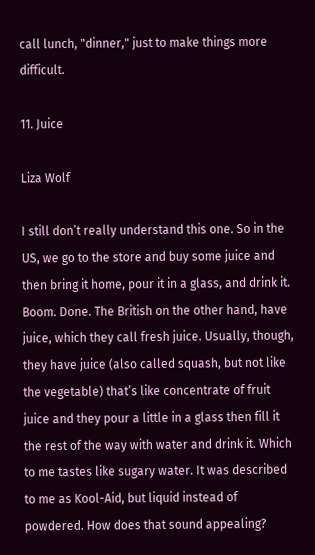call lunch, "dinner," just to make things more difficult.

11. Juice

Liza Wolf

I still don’t really understand this one. So in the US, we go to the store and buy some juice and then bring it home, pour it in a glass, and drink it. Boom. Done. The British on the other hand, have juice, which they call fresh juice. Usually, though, they have juice (also called squash, but not like the vegetable) that’s like concentrate of fruit juice and they pour a little in a glass then fill it the rest of the way with water and drink it. Which to me tastes like sugary water. It was described to me as Kool-Aid, but liquid instead of powdered. How does that sound appealing?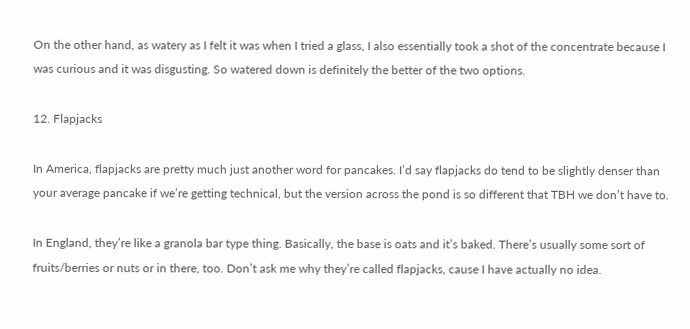On the other hand, as watery as I felt it was when I tried a glass, I also essentially took a shot of the concentrate because I was curious and it was disgusting. So watered down is definitely the better of the two options.

12. Flapjacks

In America, flapjacks are pretty much just another word for pancakes. I’d say flapjacks do tend to be slightly denser than your average pancake if we’re getting technical, but the version across the pond is so different that TBH we don’t have to.

In England, they’re like a granola bar type thing. Basically, the base is oats and it’s baked. There’s usually some sort of fruits/berries or nuts or in there, too. Don’t ask me why they’re called flapjacks, cause I have actually no idea.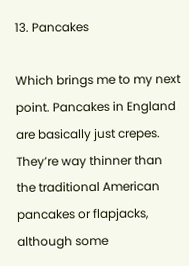13. Pancakes

Which brings me to my next point. Pancakes in England are basically just crepes. They’re way thinner than the traditional American pancakes or flapjacks, although some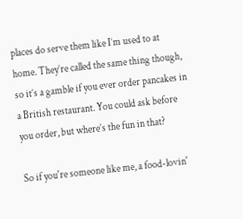places do serve them like I’m used to at home. They’re called the same thing though, so it’s a gamble if you ever order pancakes in a British restaurant. You could ask before you order, but where’s the fun in that?

So if you're someone like me, a food-lovin'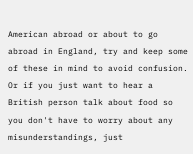American abroad or about to go abroad in England, try and keep some of these in mind to avoid confusion. Or if you just want to hear a British person talk about food so you don't have to worry about any misunderstandings, just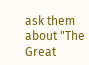ask them about "The Great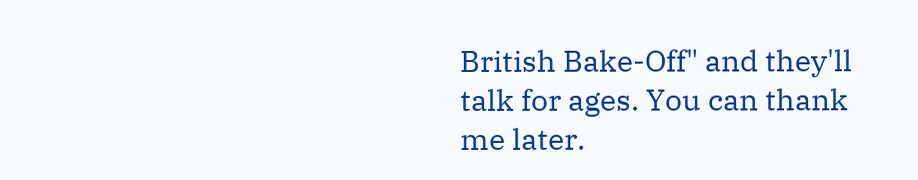British Bake-Off" and they'll talk for ages. You can thank me later.